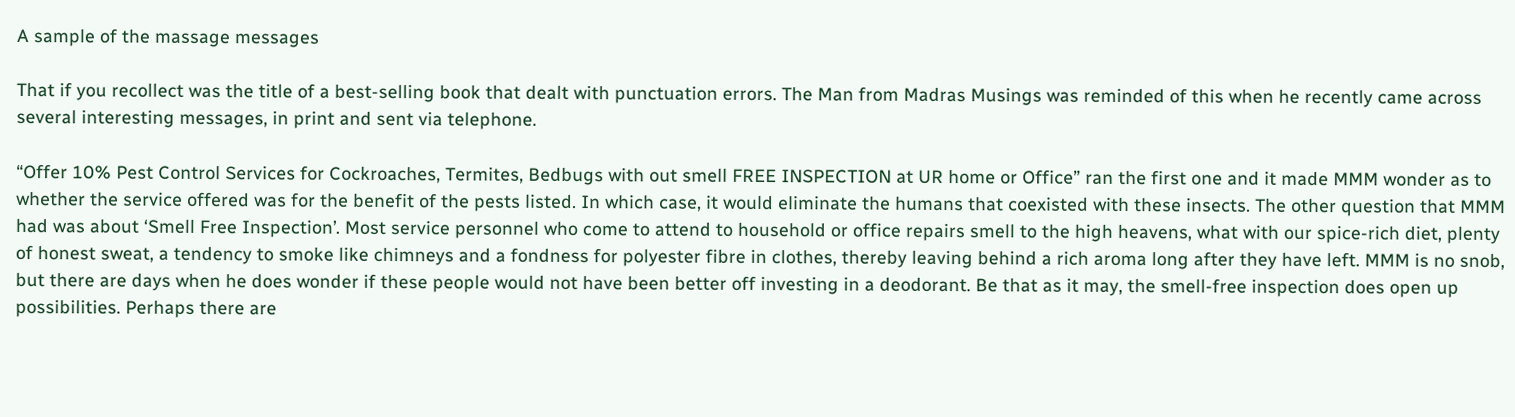A sample of the massage messages

That if you recollect was the title of a best-selling book that dealt with punctuation errors. The Man from Madras Musings was reminded of this when he recently came across several interesting messages, in print and sent via telephone.

“Offer 10% Pest Control Services for Cockroaches, Termites, Bedbugs with out smell FREE INSPECTION at UR home or Office” ran the first one and it made MMM wonder as to whether the service offered was for the benefit of the pests listed. In which case, it would eliminate the humans that coexisted with these insects. The other question that MMM had was about ‘Smell Free Inspection’. Most service personnel who come to attend to household or office repairs smell to the high heavens, what with our spice-rich diet, plenty of honest sweat, a tendency to smoke like chimneys and a fondness for polyester fibre in clothes, thereby leaving behind a rich aroma long after they have left. MMM is no snob, but there are days when he does wonder if these people would not have been better off investing in a deodorant. Be that as it may, the smell-free inspection does open up possibilities. Perhaps there are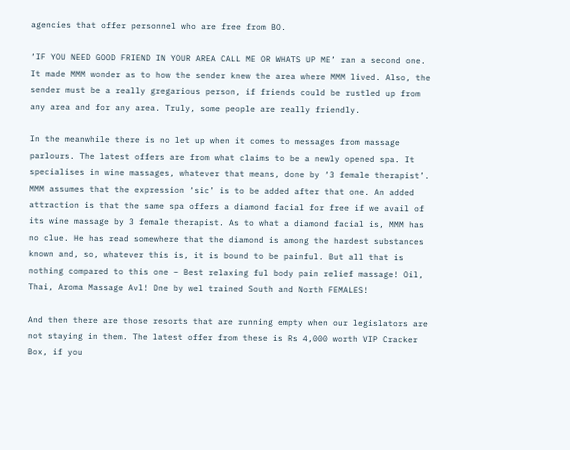agencies that offer personnel who are free from BO.

‘IF YOU NEED GOOD FRIEND IN YOUR AREA CALL ME OR WHATS UP ME’ ran a second one. It made MMM wonder as to how the sender knew the area where MMM lived. Also, the sender must be a really gregarious person, if friends could be rustled up from any area and for any area. Truly, some people are really friendly.

In the meanwhile there is no let up when it comes to messages from massage parlours. The latest offers are from what claims to be a newly opened spa. It specialises in wine massages, whatever that means, done by ‘3 female therapist’. MMM assumes that the expression ‘sic’ is to be added after that one. An added attraction is that the same spa offers a diamond facial for free if we avail of its wine massage by 3 female therapist. As to what a diamond facial is, MMM has no clue. He has read somewhere that the diamond is among the hardest substances known and, so, whatever this is, it is bound to be painful. But all that is nothing compared to this one – Best relaxing ful body pain relief massage! Oil, Thai, Aroma Massage Avl! Dne by wel trained South and North FEMALES!

And then there are those resorts that are running empty when our legislators are not staying in them. The latest offer from these is Rs 4,000 worth VIP Cracker Box, if you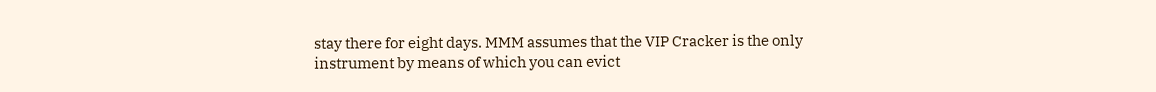stay there for eight days. MMM assumes that the VIP Cracker is the only instrument by means of which you can evict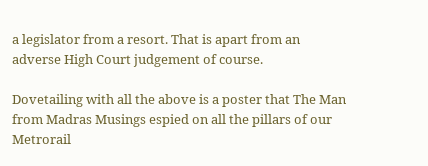a legislator from a resort. That is apart from an adverse High Court judgement of course.

Dovetailing with all the above is a poster that The Man from Madras Musings espied on all the pillars of our Metrorail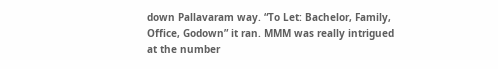down Pallavaram way. “To Let: Bachelor, Family, Office, Godown” it ran. MMM was really intrigued at the number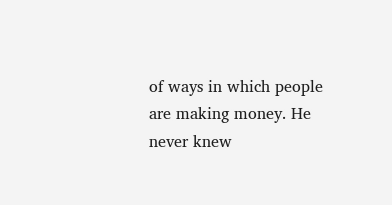of ways in which people are making money. He never knew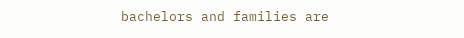bachelors and families are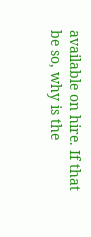available on hire. If that be so, why is the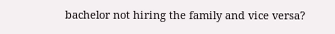bachelor not hiring the family and vice versa?